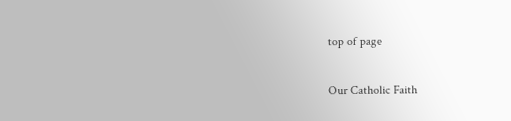top of page

Our Catholic Faith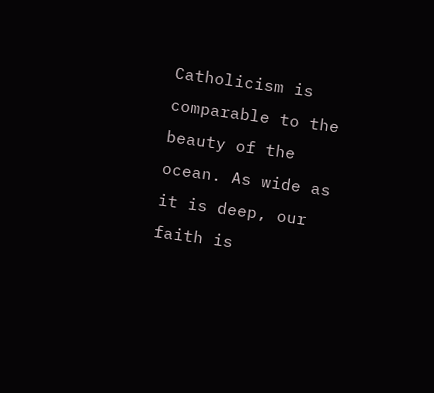Catholicism is comparable to the beauty of the ocean. As wide as it is deep, our faith is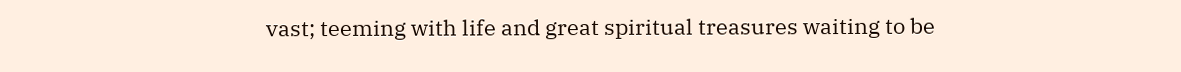vast; teeming with life and great spiritual treasures waiting to be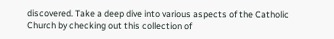discovered. Take a deep dive into various aspects of the Catholic Church by checking out this collection of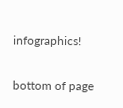infographics!

bottom of page